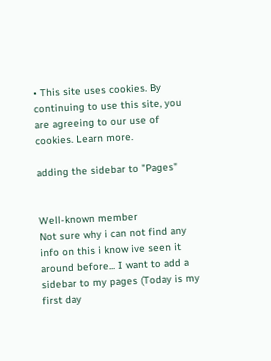• This site uses cookies. By continuing to use this site, you are agreeing to our use of cookies. Learn more.

adding the sidebar to "Pages"


Well-known member
Not sure why i can not find any info on this i know ive seen it around before... I want to add a sidebar to my pages (Today is my first day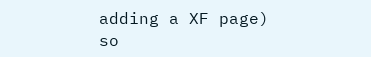adding a XF page) so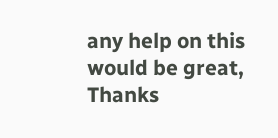any help on this would be great, Thanks